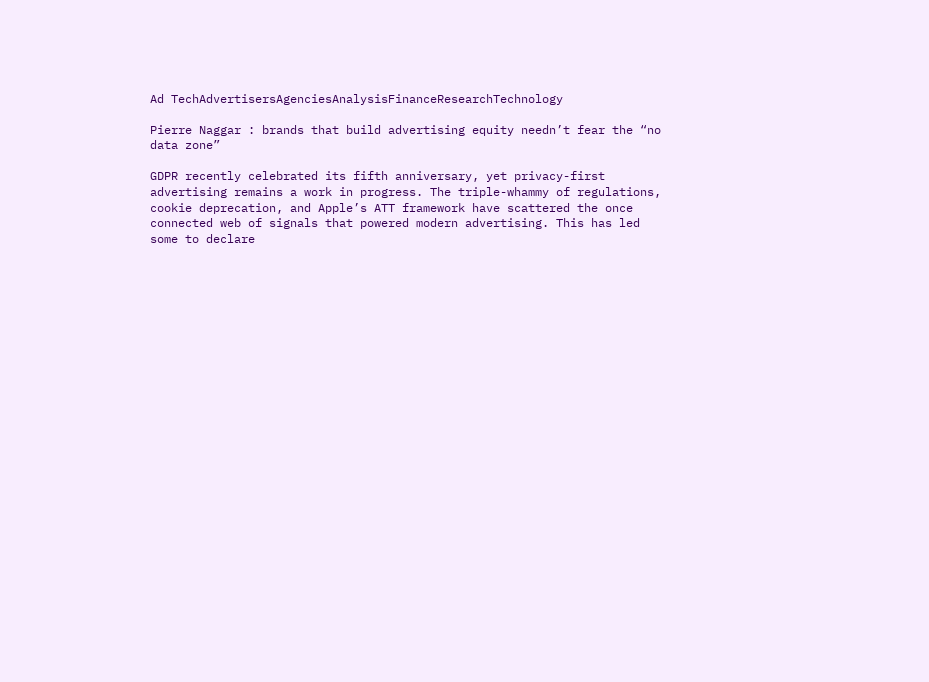Ad TechAdvertisersAgenciesAnalysisFinanceResearchTechnology

Pierre Naggar : brands that build advertising equity needn’t fear the “no data zone”

GDPR recently celebrated its fifth anniversary, yet privacy-first advertising remains a work in progress. The triple-whammy of regulations, cookie deprecation, and Apple’s ATT framework have scattered the once connected web of signals that powered modern advertising. This has led some to declare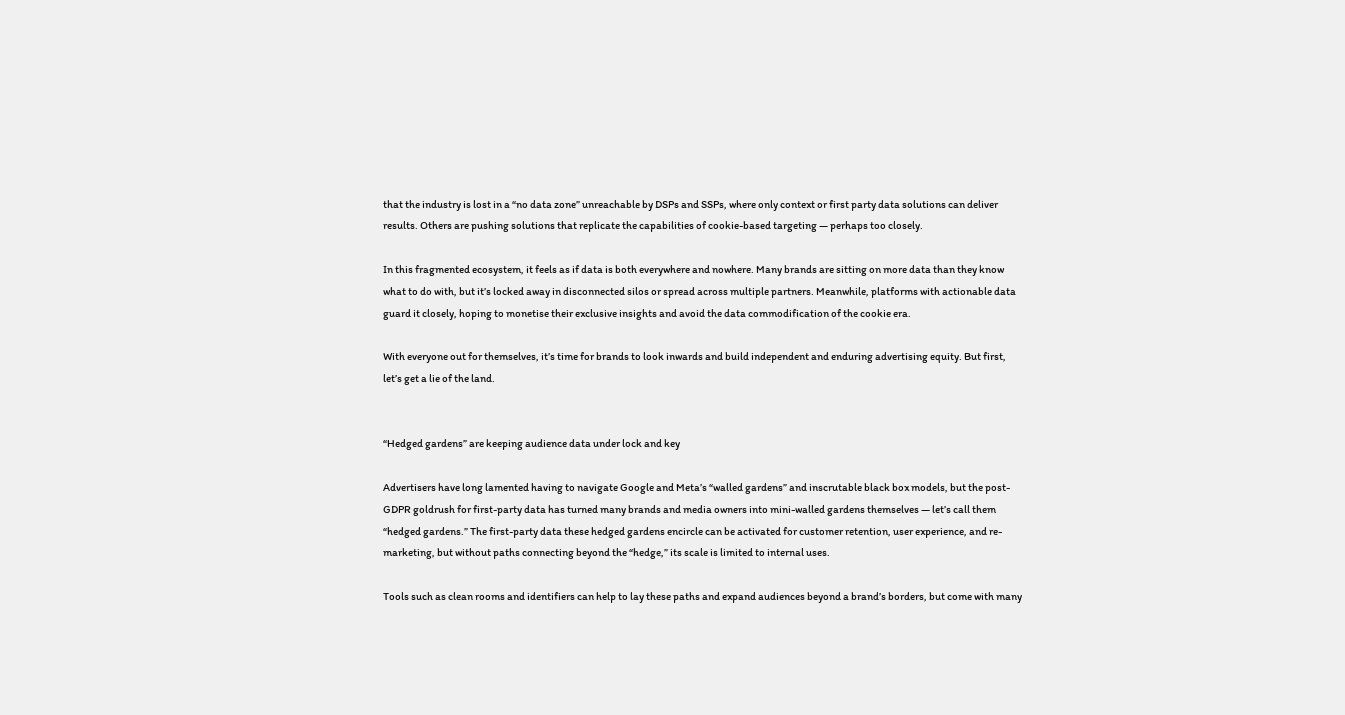that the industry is lost in a “no data zone” unreachable by DSPs and SSPs, where only context or first party data solutions can deliver results. Others are pushing solutions that replicate the capabilities of cookie-based targeting — perhaps too closely.

In this fragmented ecosystem, it feels as if data is both everywhere and nowhere. Many brands are sitting on more data than they know what to do with, but it’s locked away in disconnected silos or spread across multiple partners. Meanwhile, platforms with actionable data guard it closely, hoping to monetise their exclusive insights and avoid the data commodification of the cookie era.

With everyone out for themselves, it’s time for brands to look inwards and build independent and enduring advertising equity. But first, let’s get a lie of the land.


“Hedged gardens” are keeping audience data under lock and key

Advertisers have long lamented having to navigate Google and Meta’s “walled gardens” and inscrutable black box models, but the post-GDPR goldrush for first-party data has turned many brands and media owners into mini-walled gardens themselves — let’s call them “hedged gardens.” The first-party data these hedged gardens encircle can be activated for customer retention, user experience, and re-marketing, but without paths connecting beyond the “hedge,” its scale is limited to internal uses.

Tools such as clean rooms and identifiers can help to lay these paths and expand audiences beyond a brand’s borders, but come with many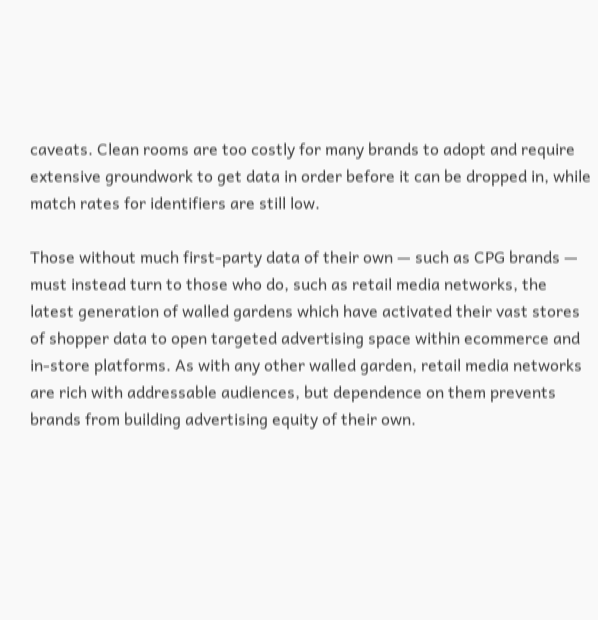caveats. Clean rooms are too costly for many brands to adopt and require extensive groundwork to get data in order before it can be dropped in, while match rates for identifiers are still low.

Those without much first-party data of their own — such as CPG brands — must instead turn to those who do, such as retail media networks, the latest generation of walled gardens which have activated their vast stores of shopper data to open targeted advertising space within ecommerce and in-store platforms. As with any other walled garden, retail media networks are rich with addressable audiences, but dependence on them prevents brands from building advertising equity of their own.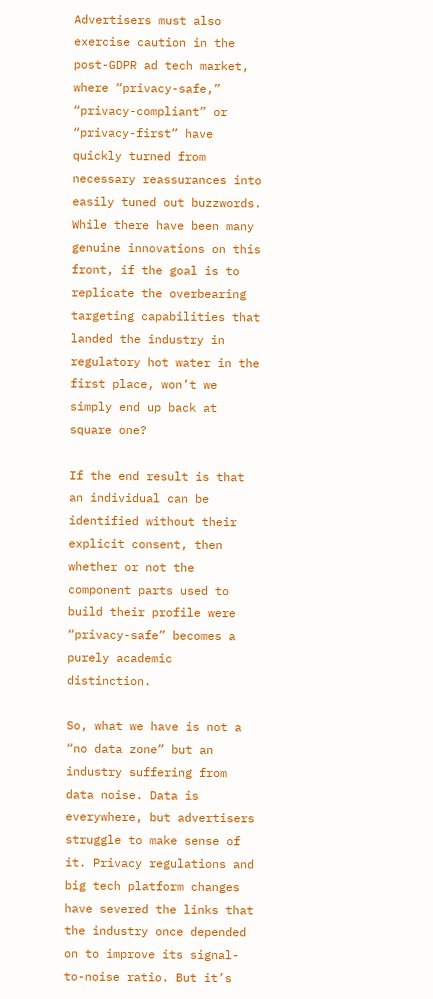Advertisers must also exercise caution in the post-GDPR ad tech market, where “privacy-safe,” “privacy-compliant” or “privacy-first” have quickly turned from necessary reassurances into easily tuned out buzzwords. While there have been many genuine innovations on this front, if the goal is to replicate the overbearing targeting capabilities that landed the industry in regulatory hot water in the first place, won’t we simply end up back at square one?

If the end result is that an individual can be identified without their explicit consent, then whether or not the component parts used to build their profile were “privacy-safe” becomes a purely academic distinction.

So, what we have is not a “no data zone” but an industry suffering from data noise. Data is everywhere, but advertisers struggle to make sense of it. Privacy regulations and big tech platform changes have severed the links that the industry once depended on to improve its signal-to-noise ratio. But it’s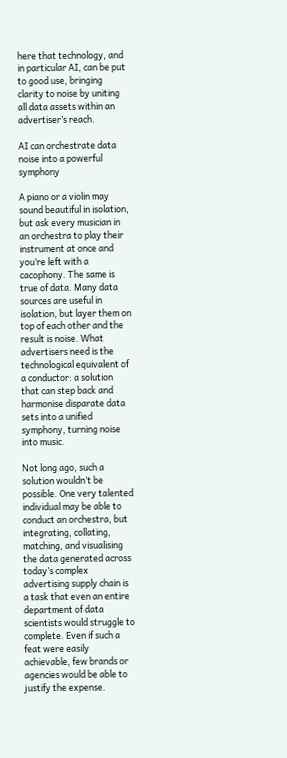here that technology, and in particular AI, can be put to good use, bringing clarity to noise by uniting all data assets within an advertiser’s reach.

AI can orchestrate data noise into a powerful symphony

A piano or a violin may sound beautiful in isolation, but ask every musician in an orchestra to play their instrument at once and you’re left with a cacophony. The same is true of data. Many data sources are useful in isolation, but layer them on top of each other and the result is noise. What advertisers need is the technological equivalent of a conductor: a solution that can step back and harmonise disparate data sets into a unified symphony, turning noise into music.

Not long ago, such a solution wouldn’t be possible. One very talented individual may be able to conduct an orchestra, but integrating, collating, matching, and visualising the data generated across today’s complex advertising supply chain is a task that even an entire department of data scientists would struggle to complete. Even if such a feat were easily achievable, few brands or agencies would be able to justify the expense.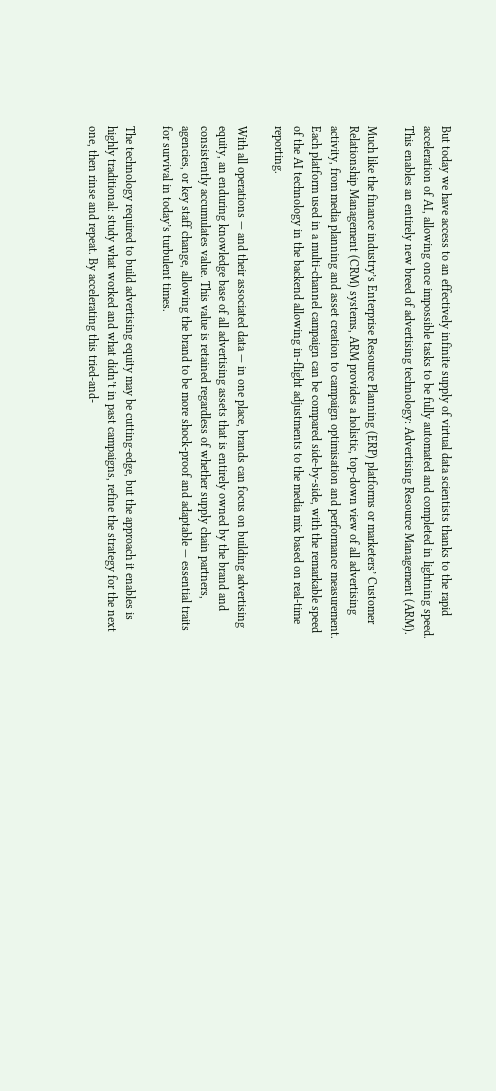But today we have access to an effectively infinite supply of virtual data scientists thanks to the rapid acceleration of AI, allowing once impossible tasks to be fully automated and completed in lightning speed. This enables an entirely new breed of advertising technology: Advertising Resource Management (ARM).

Much like the finance industry’s Enterprise Resource Planning (ERP) platforms or marketers’ Customer Relationship Management (CRM) systems, ARM provides a holistic, top-down view of all advertising activity, from media planning and asset creation to campaign optimisation and performance measurement. Each platform used in a multi-channel campaign can be compared side-by-side, with the remarkable speed of the AI technology in the backend allowing in-flight adjustments to the media mix based on real-time reporting.

With all operations — and their associated data — in one place, brands can focus on building advertising equity, an enduring knowledge base of all advertising assets that is entirely owned by the brand and consistently accumulates value. This value is retained regardless of whether supply chain partners, agencies, or key staff change, allowing the brand to be more shock-proof and adaptable — essential traits for survival in today’s turbulent times.

The technology required to build advertising equity may be cutting-edge, but the approach it enables is highly traditional: study what worked and what didn’t in past campaigns, refine the strategy for the next one, then rinse and repeat. By accelerating this tried-and-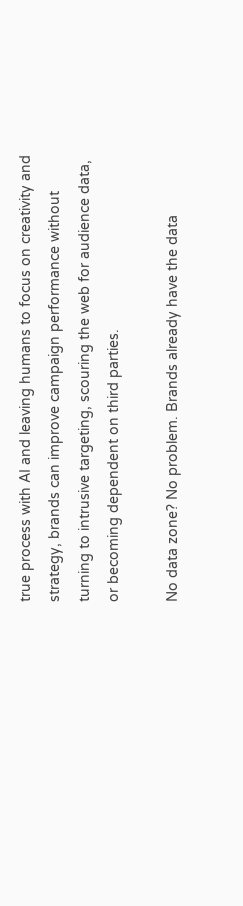true process with AI and leaving humans to focus on creativity and strategy, brands can improve campaign performance without turning to intrusive targeting, scouring the web for audience data, or becoming dependent on third parties.

No data zone? No problem. Brands already have the data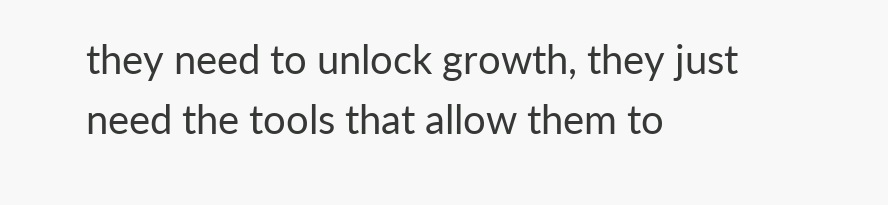they need to unlock growth, they just need the tools that allow them to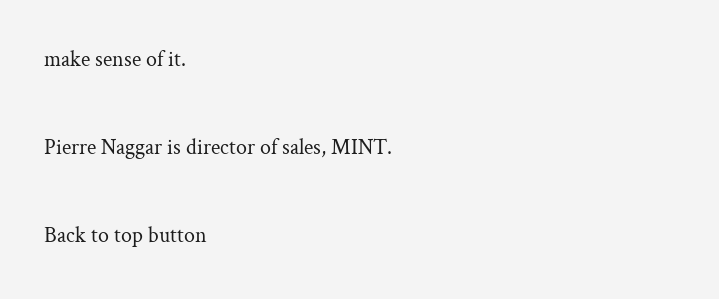make sense of it.

Pierre Naggar is director of sales, MINT.

Back to top button